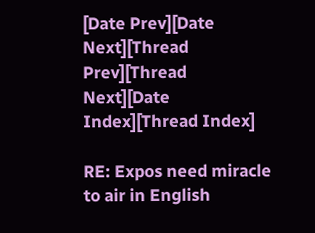[Date Prev][Date Next][Thread Prev][Thread Next][Date Index][Thread Index]

RE: Expos need miracle to air in English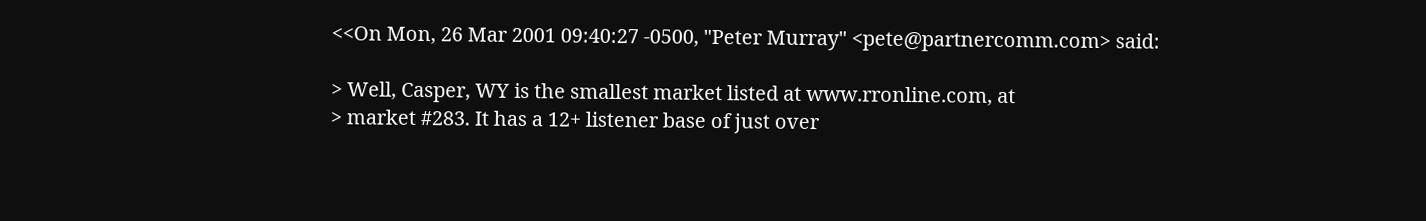<<On Mon, 26 Mar 2001 09:40:27 -0500, "Peter Murray" <pete@partnercomm.com> said:

> Well, Casper, WY is the smallest market listed at www.rronline.com, at
> market #283. It has a 12+ listener base of just over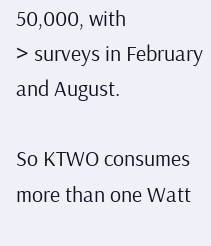50,000, with
> surveys in February and August.

So KTWO consumes more than one Watt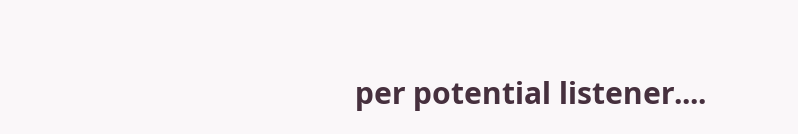per potential listener....